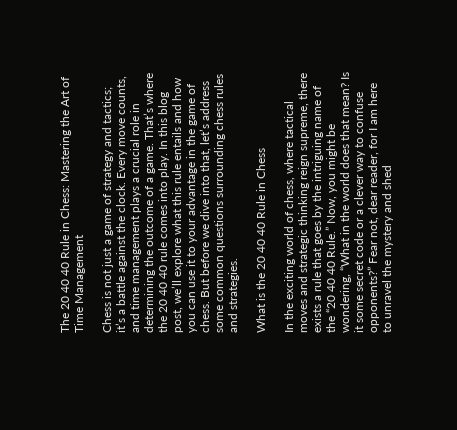The 20 40 40 Rule in Chess: Mastering the Art of Time Management

Chess is not just a game of strategy and tactics; it’s a battle against the clock. Every move counts, and time management plays a crucial role in determining the outcome of a game. That’s where the 20 40 40 rule comes into play. In this blog post, we’ll explore what this rule entails and how you can use it to your advantage in the game of chess. But before we dive into that, let’s address some common questions surrounding chess rules and strategies.

What is the 20 40 40 Rule in Chess

In the exciting world of chess, where tactical moves and strategic thinking reign supreme, there exists a rule that goes by the intriguing name of the “20 40 40 Rule.” Now, you might be wondering, “What in the world does that mean? Is it some secret code or a clever way to confuse opponents?” Fear not, dear reader, for I am here to unravel the mystery and shed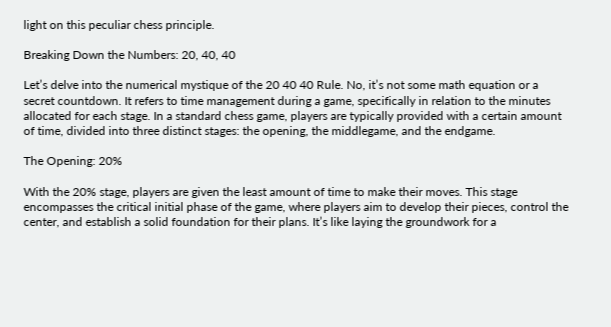light on this peculiar chess principle.

Breaking Down the Numbers: 20, 40, 40

Let’s delve into the numerical mystique of the 20 40 40 Rule. No, it’s not some math equation or a secret countdown. It refers to time management during a game, specifically in relation to the minutes allocated for each stage. In a standard chess game, players are typically provided with a certain amount of time, divided into three distinct stages: the opening, the middlegame, and the endgame.

The Opening: 20%

With the 20% stage, players are given the least amount of time to make their moves. This stage encompasses the critical initial phase of the game, where players aim to develop their pieces, control the center, and establish a solid foundation for their plans. It’s like laying the groundwork for a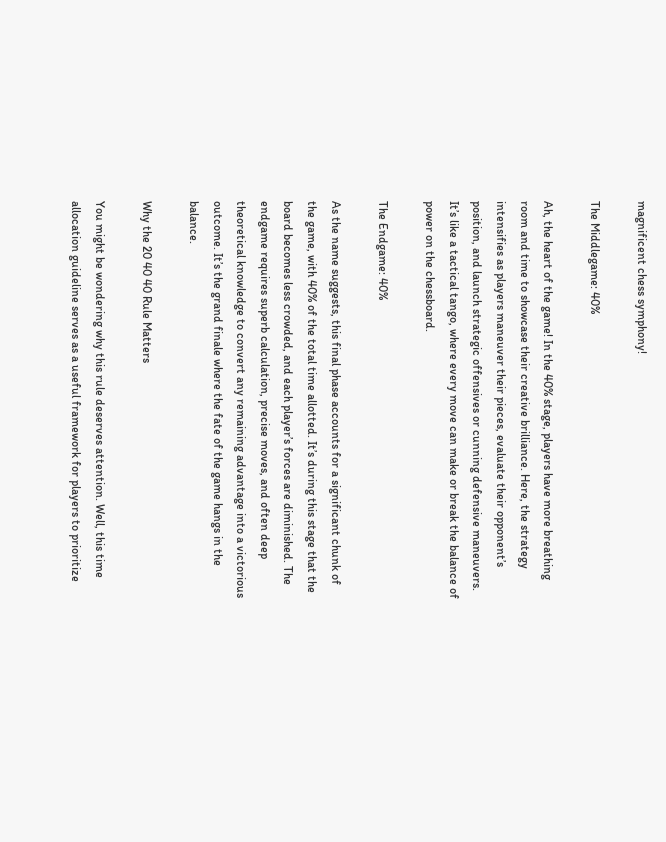magnificent chess symphony!

The Middlegame: 40%

Ah, the heart of the game! In the 40% stage, players have more breathing room and time to showcase their creative brilliance. Here, the strategy intensifies as players maneuver their pieces, evaluate their opponent’s position, and launch strategic offensives or cunning defensive maneuvers. It’s like a tactical tango, where every move can make or break the balance of power on the chessboard.

The Endgame: 40%

As the name suggests, this final phase accounts for a significant chunk of the game, with 40% of the total time allotted. It’s during this stage that the board becomes less crowded, and each player’s forces are diminished. The endgame requires superb calculation, precise moves, and often deep theoretical knowledge to convert any remaining advantage into a victorious outcome. It’s the grand finale where the fate of the game hangs in the balance.

Why the 20 40 40 Rule Matters

You might be wondering why this rule deserves attention. Well, this time allocation guideline serves as a useful framework for players to prioritize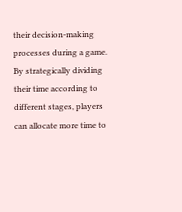their decision-making processes during a game. By strategically dividing their time according to different stages, players can allocate more time to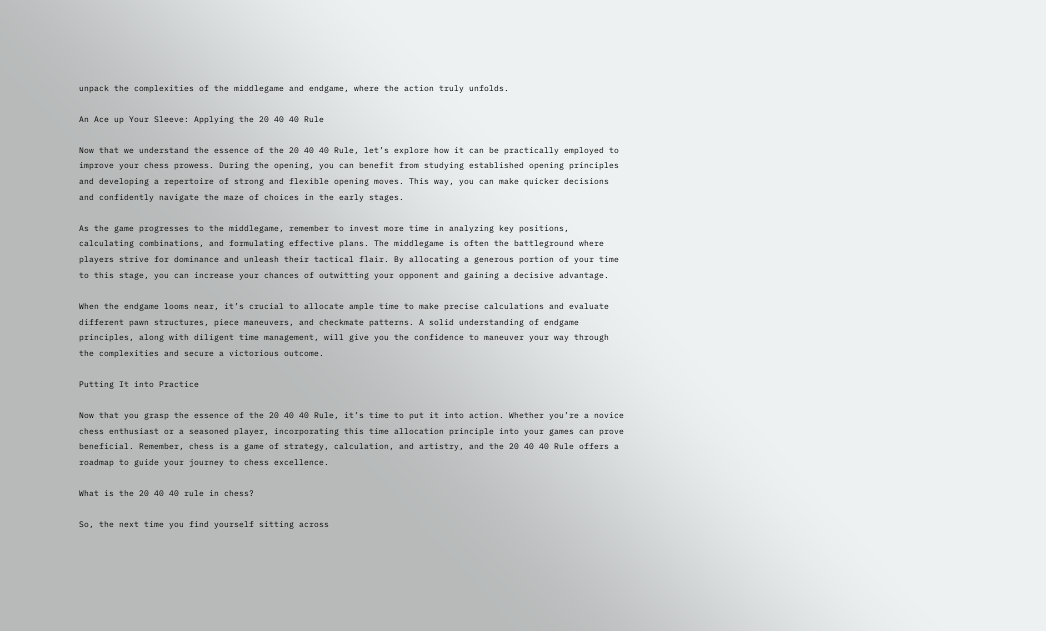unpack the complexities of the middlegame and endgame, where the action truly unfolds.

An Ace up Your Sleeve: Applying the 20 40 40 Rule

Now that we understand the essence of the 20 40 40 Rule, let’s explore how it can be practically employed to improve your chess prowess. During the opening, you can benefit from studying established opening principles and developing a repertoire of strong and flexible opening moves. This way, you can make quicker decisions and confidently navigate the maze of choices in the early stages.

As the game progresses to the middlegame, remember to invest more time in analyzing key positions, calculating combinations, and formulating effective plans. The middlegame is often the battleground where players strive for dominance and unleash their tactical flair. By allocating a generous portion of your time to this stage, you can increase your chances of outwitting your opponent and gaining a decisive advantage.

When the endgame looms near, it’s crucial to allocate ample time to make precise calculations and evaluate different pawn structures, piece maneuvers, and checkmate patterns. A solid understanding of endgame principles, along with diligent time management, will give you the confidence to maneuver your way through the complexities and secure a victorious outcome.

Putting It into Practice

Now that you grasp the essence of the 20 40 40 Rule, it’s time to put it into action. Whether you’re a novice chess enthusiast or a seasoned player, incorporating this time allocation principle into your games can prove beneficial. Remember, chess is a game of strategy, calculation, and artistry, and the 20 40 40 Rule offers a roadmap to guide your journey to chess excellence.

What is the 20 40 40 rule in chess?

So, the next time you find yourself sitting across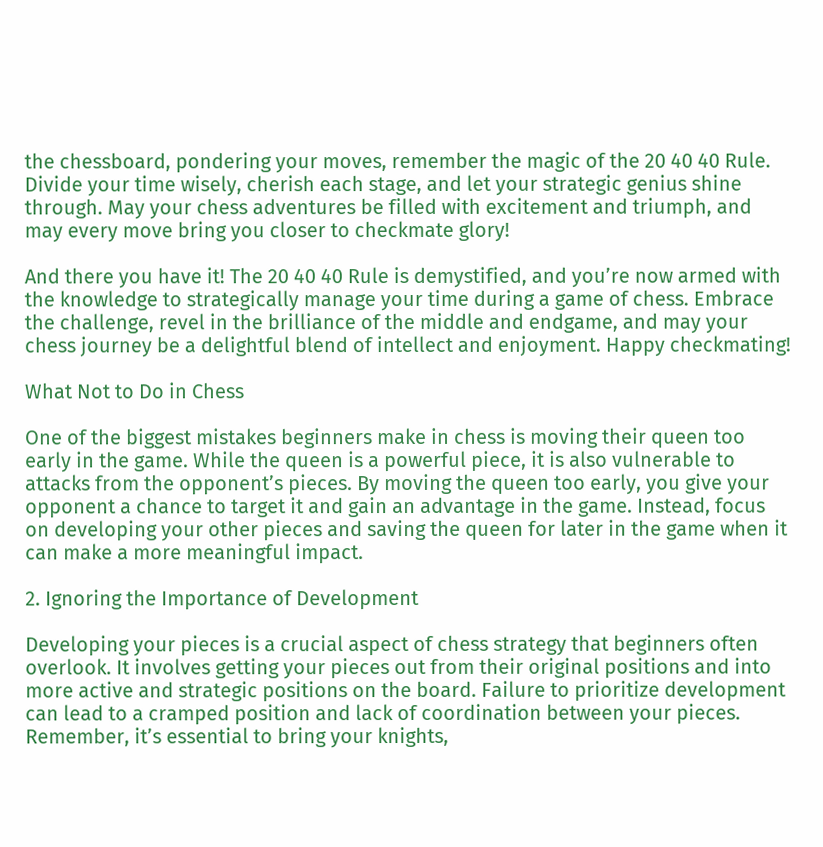the chessboard, pondering your moves, remember the magic of the 20 40 40 Rule. Divide your time wisely, cherish each stage, and let your strategic genius shine through. May your chess adventures be filled with excitement and triumph, and may every move bring you closer to checkmate glory!

And there you have it! The 20 40 40 Rule is demystified, and you’re now armed with the knowledge to strategically manage your time during a game of chess. Embrace the challenge, revel in the brilliance of the middle and endgame, and may your chess journey be a delightful blend of intellect and enjoyment. Happy checkmating!

What Not to Do in Chess

One of the biggest mistakes beginners make in chess is moving their queen too early in the game. While the queen is a powerful piece, it is also vulnerable to attacks from the opponent’s pieces. By moving the queen too early, you give your opponent a chance to target it and gain an advantage in the game. Instead, focus on developing your other pieces and saving the queen for later in the game when it can make a more meaningful impact.

2. Ignoring the Importance of Development

Developing your pieces is a crucial aspect of chess strategy that beginners often overlook. It involves getting your pieces out from their original positions and into more active and strategic positions on the board. Failure to prioritize development can lead to a cramped position and lack of coordination between your pieces. Remember, it’s essential to bring your knights,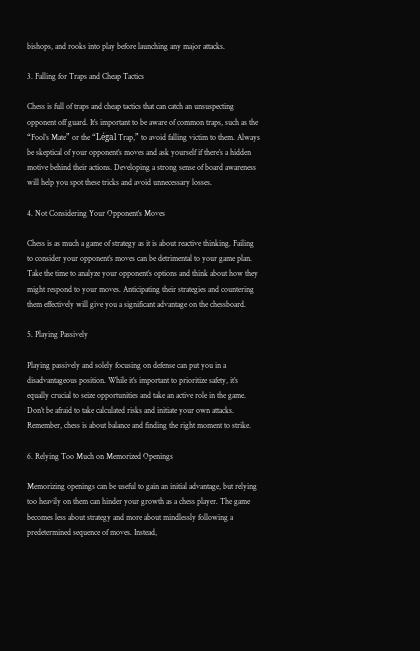bishops, and rooks into play before launching any major attacks.

3. Falling for Traps and Cheap Tactics

Chess is full of traps and cheap tactics that can catch an unsuspecting opponent off guard. It’s important to be aware of common traps, such as the “Fool’s Mate” or the “Légal Trap,” to avoid falling victim to them. Always be skeptical of your opponent’s moves and ask yourself if there’s a hidden motive behind their actions. Developing a strong sense of board awareness will help you spot these tricks and avoid unnecessary losses.

4. Not Considering Your Opponent’s Moves

Chess is as much a game of strategy as it is about reactive thinking. Failing to consider your opponent’s moves can be detrimental to your game plan. Take the time to analyze your opponent’s options and think about how they might respond to your moves. Anticipating their strategies and countering them effectively will give you a significant advantage on the chessboard.

5. Playing Passively

Playing passively and solely focusing on defense can put you in a disadvantageous position. While it’s important to prioritize safety, it’s equally crucial to seize opportunities and take an active role in the game. Don’t be afraid to take calculated risks and initiate your own attacks. Remember, chess is about balance and finding the right moment to strike.

6. Relying Too Much on Memorized Openings

Memorizing openings can be useful to gain an initial advantage, but relying too heavily on them can hinder your growth as a chess player. The game becomes less about strategy and more about mindlessly following a predetermined sequence of moves. Instead,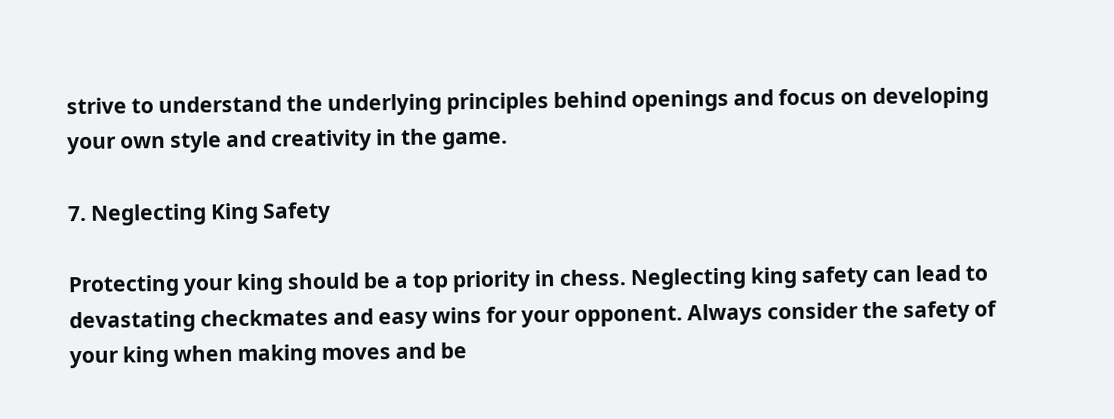strive to understand the underlying principles behind openings and focus on developing your own style and creativity in the game.

7. Neglecting King Safety

Protecting your king should be a top priority in chess. Neglecting king safety can lead to devastating checkmates and easy wins for your opponent. Always consider the safety of your king when making moves and be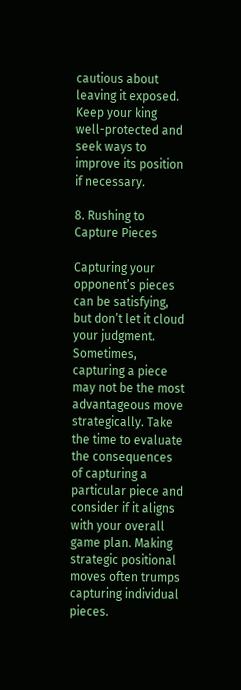cautious about leaving it exposed. Keep your king well-protected and seek ways to improve its position if necessary.

8. Rushing to Capture Pieces

Capturing your opponent’s pieces can be satisfying, but don’t let it cloud your judgment. Sometimes, capturing a piece may not be the most advantageous move strategically. Take the time to evaluate the consequences of capturing a particular piece and consider if it aligns with your overall game plan. Making strategic positional moves often trumps capturing individual pieces.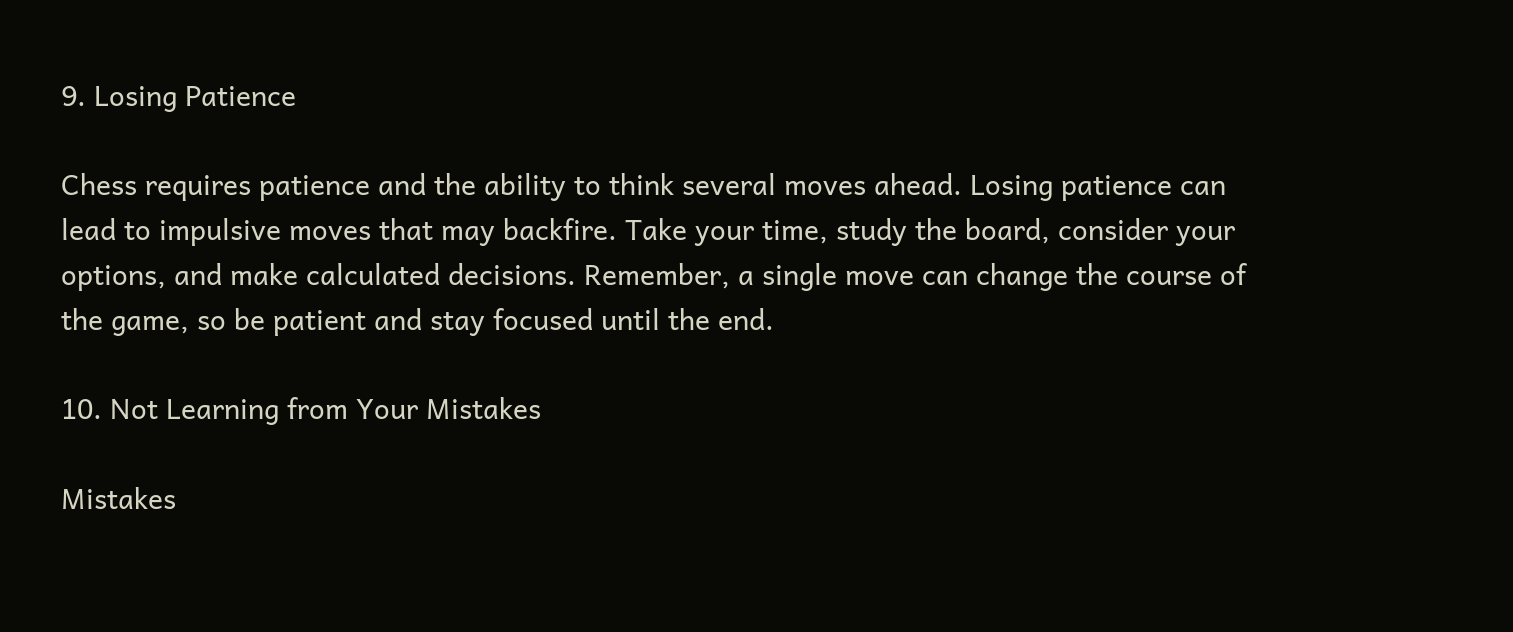9. Losing Patience

Chess requires patience and the ability to think several moves ahead. Losing patience can lead to impulsive moves that may backfire. Take your time, study the board, consider your options, and make calculated decisions. Remember, a single move can change the course of the game, so be patient and stay focused until the end.

10. Not Learning from Your Mistakes

Mistakes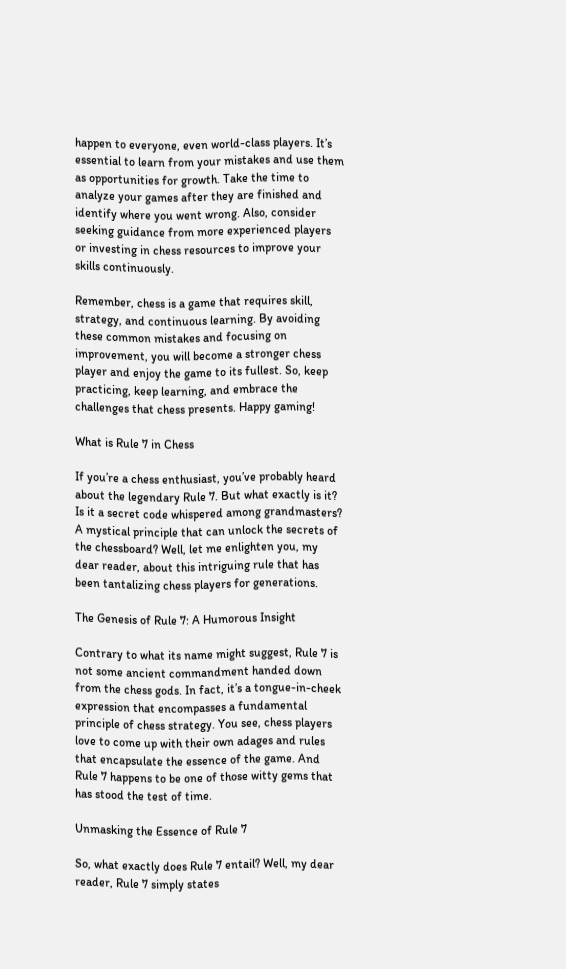happen to everyone, even world-class players. It’s essential to learn from your mistakes and use them as opportunities for growth. Take the time to analyze your games after they are finished and identify where you went wrong. Also, consider seeking guidance from more experienced players or investing in chess resources to improve your skills continuously.

Remember, chess is a game that requires skill, strategy, and continuous learning. By avoiding these common mistakes and focusing on improvement, you will become a stronger chess player and enjoy the game to its fullest. So, keep practicing, keep learning, and embrace the challenges that chess presents. Happy gaming!

What is Rule 7 in Chess

If you’re a chess enthusiast, you’ve probably heard about the legendary Rule 7. But what exactly is it? Is it a secret code whispered among grandmasters? A mystical principle that can unlock the secrets of the chessboard? Well, let me enlighten you, my dear reader, about this intriguing rule that has been tantalizing chess players for generations.

The Genesis of Rule 7: A Humorous Insight

Contrary to what its name might suggest, Rule 7 is not some ancient commandment handed down from the chess gods. In fact, it’s a tongue-in-cheek expression that encompasses a fundamental principle of chess strategy. You see, chess players love to come up with their own adages and rules that encapsulate the essence of the game. And Rule 7 happens to be one of those witty gems that has stood the test of time.

Unmasking the Essence of Rule 7

So, what exactly does Rule 7 entail? Well, my dear reader, Rule 7 simply states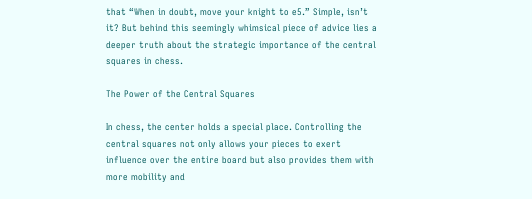that “When in doubt, move your knight to e5.” Simple, isn’t it? But behind this seemingly whimsical piece of advice lies a deeper truth about the strategic importance of the central squares in chess.

The Power of the Central Squares

In chess, the center holds a special place. Controlling the central squares not only allows your pieces to exert influence over the entire board but also provides them with more mobility and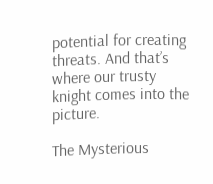potential for creating threats. And that’s where our trusty knight comes into the picture.

The Mysterious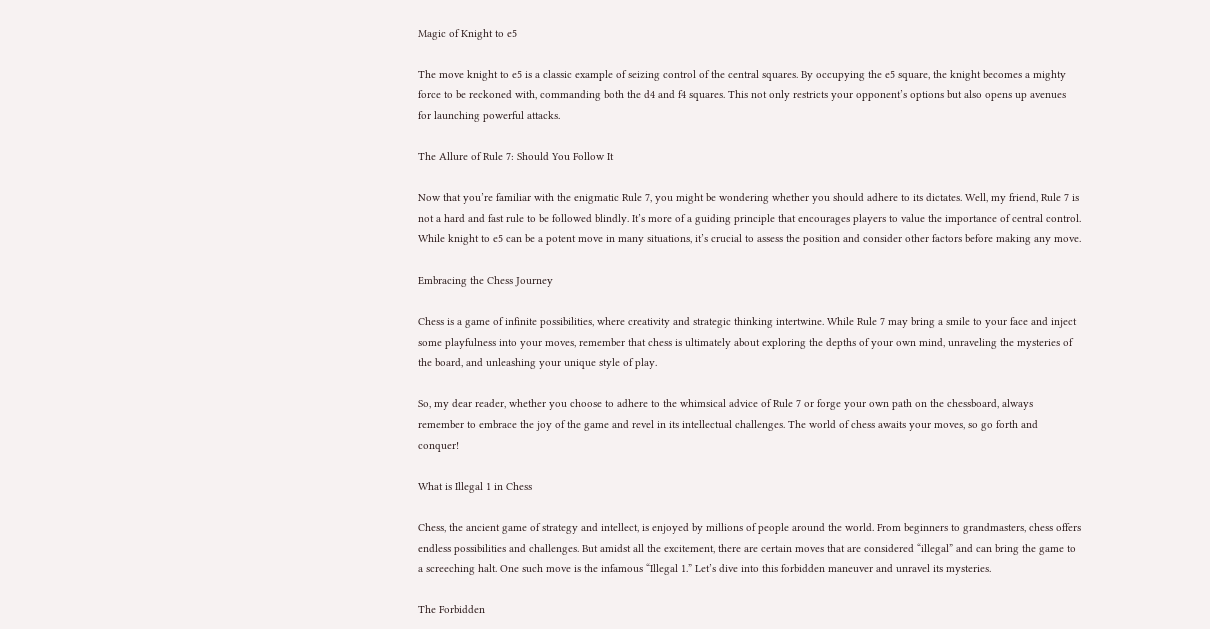Magic of Knight to e5

The move knight to e5 is a classic example of seizing control of the central squares. By occupying the e5 square, the knight becomes a mighty force to be reckoned with, commanding both the d4 and f4 squares. This not only restricts your opponent’s options but also opens up avenues for launching powerful attacks.

The Allure of Rule 7: Should You Follow It

Now that you’re familiar with the enigmatic Rule 7, you might be wondering whether you should adhere to its dictates. Well, my friend, Rule 7 is not a hard and fast rule to be followed blindly. It’s more of a guiding principle that encourages players to value the importance of central control. While knight to e5 can be a potent move in many situations, it’s crucial to assess the position and consider other factors before making any move.

Embracing the Chess Journey

Chess is a game of infinite possibilities, where creativity and strategic thinking intertwine. While Rule 7 may bring a smile to your face and inject some playfulness into your moves, remember that chess is ultimately about exploring the depths of your own mind, unraveling the mysteries of the board, and unleashing your unique style of play.

So, my dear reader, whether you choose to adhere to the whimsical advice of Rule 7 or forge your own path on the chessboard, always remember to embrace the joy of the game and revel in its intellectual challenges. The world of chess awaits your moves, so go forth and conquer!

What is Illegal 1 in Chess

Chess, the ancient game of strategy and intellect, is enjoyed by millions of people around the world. From beginners to grandmasters, chess offers endless possibilities and challenges. But amidst all the excitement, there are certain moves that are considered “illegal” and can bring the game to a screeching halt. One such move is the infamous “Illegal 1.” Let’s dive into this forbidden maneuver and unravel its mysteries.

The Forbidden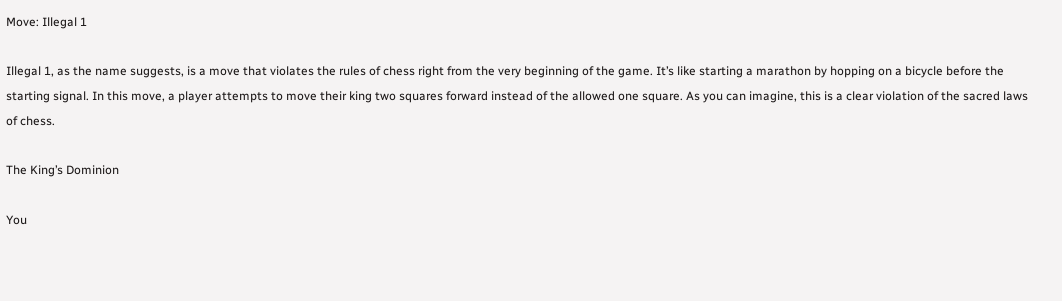Move: Illegal 1

Illegal 1, as the name suggests, is a move that violates the rules of chess right from the very beginning of the game. It’s like starting a marathon by hopping on a bicycle before the starting signal. In this move, a player attempts to move their king two squares forward instead of the allowed one square. As you can imagine, this is a clear violation of the sacred laws of chess.

The King’s Dominion

You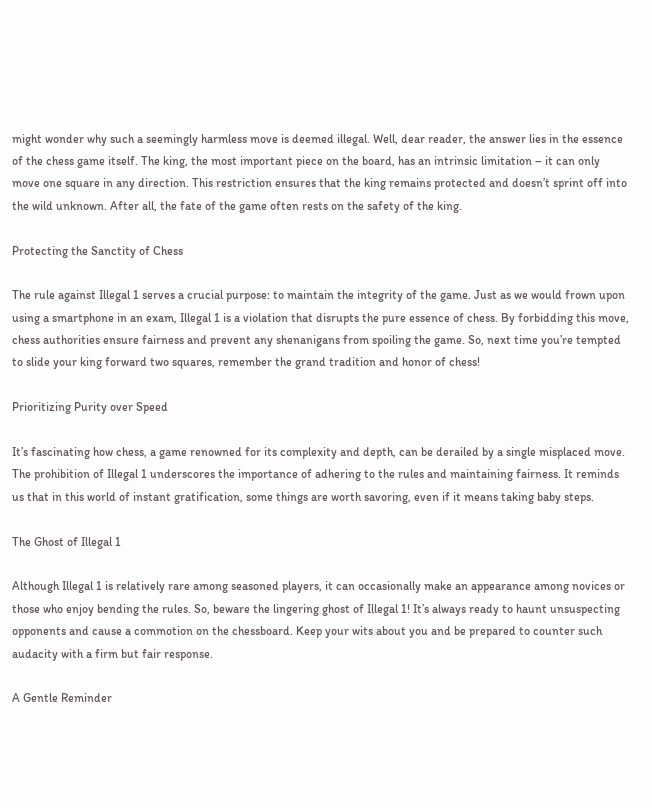might wonder why such a seemingly harmless move is deemed illegal. Well, dear reader, the answer lies in the essence of the chess game itself. The king, the most important piece on the board, has an intrinsic limitation – it can only move one square in any direction. This restriction ensures that the king remains protected and doesn’t sprint off into the wild unknown. After all, the fate of the game often rests on the safety of the king.

Protecting the Sanctity of Chess

The rule against Illegal 1 serves a crucial purpose: to maintain the integrity of the game. Just as we would frown upon using a smartphone in an exam, Illegal 1 is a violation that disrupts the pure essence of chess. By forbidding this move, chess authorities ensure fairness and prevent any shenanigans from spoiling the game. So, next time you’re tempted to slide your king forward two squares, remember the grand tradition and honor of chess!

Prioritizing Purity over Speed

It’s fascinating how chess, a game renowned for its complexity and depth, can be derailed by a single misplaced move. The prohibition of Illegal 1 underscores the importance of adhering to the rules and maintaining fairness. It reminds us that in this world of instant gratification, some things are worth savoring, even if it means taking baby steps.

The Ghost of Illegal 1

Although Illegal 1 is relatively rare among seasoned players, it can occasionally make an appearance among novices or those who enjoy bending the rules. So, beware the lingering ghost of Illegal 1! It’s always ready to haunt unsuspecting opponents and cause a commotion on the chessboard. Keep your wits about you and be prepared to counter such audacity with a firm but fair response.

A Gentle Reminder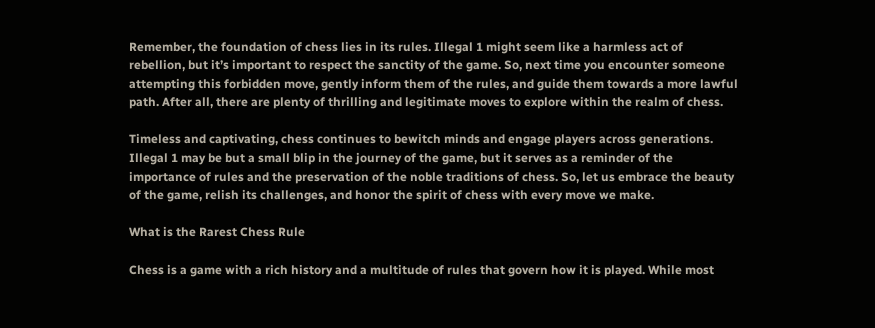Remember, the foundation of chess lies in its rules. Illegal 1 might seem like a harmless act of rebellion, but it’s important to respect the sanctity of the game. So, next time you encounter someone attempting this forbidden move, gently inform them of the rules, and guide them towards a more lawful path. After all, there are plenty of thrilling and legitimate moves to explore within the realm of chess.

Timeless and captivating, chess continues to bewitch minds and engage players across generations. Illegal 1 may be but a small blip in the journey of the game, but it serves as a reminder of the importance of rules and the preservation of the noble traditions of chess. So, let us embrace the beauty of the game, relish its challenges, and honor the spirit of chess with every move we make.

What is the Rarest Chess Rule

Chess is a game with a rich history and a multitude of rules that govern how it is played. While most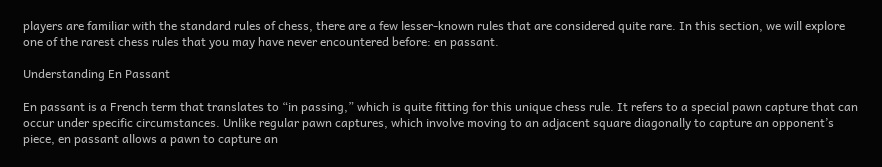players are familiar with the standard rules of chess, there are a few lesser-known rules that are considered quite rare. In this section, we will explore one of the rarest chess rules that you may have never encountered before: en passant.

Understanding En Passant

En passant is a French term that translates to “in passing,” which is quite fitting for this unique chess rule. It refers to a special pawn capture that can occur under specific circumstances. Unlike regular pawn captures, which involve moving to an adjacent square diagonally to capture an opponent’s piece, en passant allows a pawn to capture an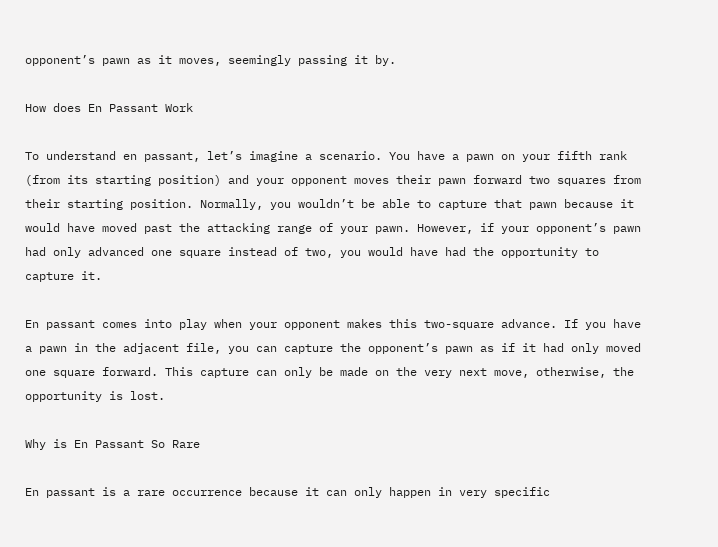opponent’s pawn as it moves, seemingly passing it by.

How does En Passant Work

To understand en passant, let’s imagine a scenario. You have a pawn on your fifth rank (from its starting position) and your opponent moves their pawn forward two squares from their starting position. Normally, you wouldn’t be able to capture that pawn because it would have moved past the attacking range of your pawn. However, if your opponent’s pawn had only advanced one square instead of two, you would have had the opportunity to capture it.

En passant comes into play when your opponent makes this two-square advance. If you have a pawn in the adjacent file, you can capture the opponent’s pawn as if it had only moved one square forward. This capture can only be made on the very next move, otherwise, the opportunity is lost.

Why is En Passant So Rare

En passant is a rare occurrence because it can only happen in very specific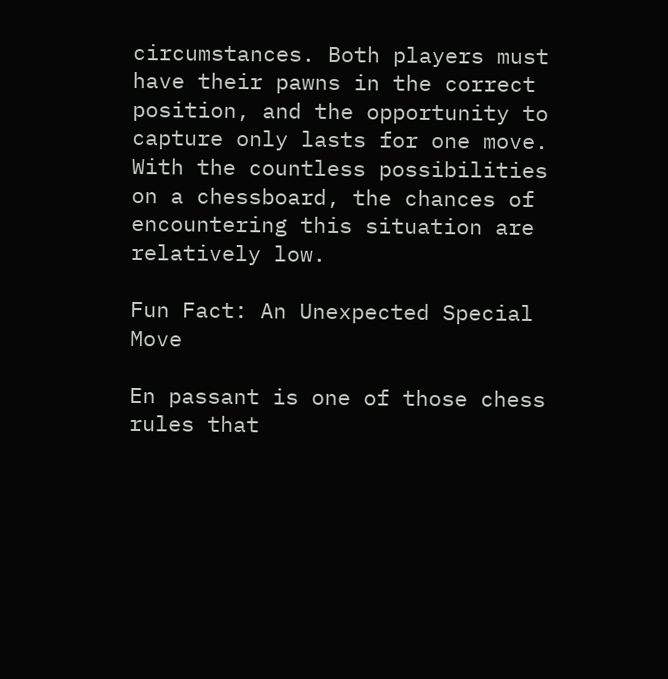circumstances. Both players must have their pawns in the correct position, and the opportunity to capture only lasts for one move. With the countless possibilities on a chessboard, the chances of encountering this situation are relatively low.

Fun Fact: An Unexpected Special Move

En passant is one of those chess rules that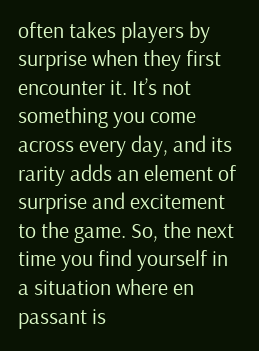often takes players by surprise when they first encounter it. It’s not something you come across every day, and its rarity adds an element of surprise and excitement to the game. So, the next time you find yourself in a situation where en passant is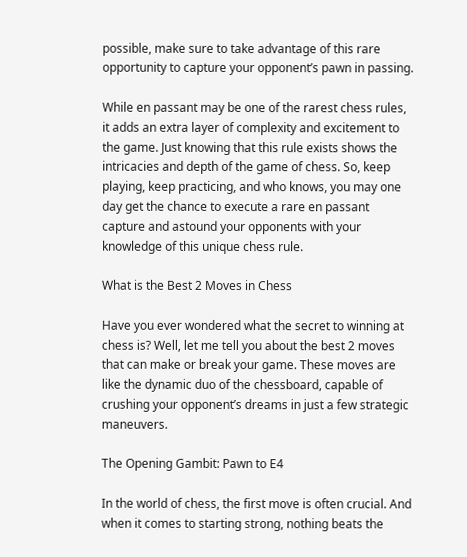possible, make sure to take advantage of this rare opportunity to capture your opponent’s pawn in passing.

While en passant may be one of the rarest chess rules, it adds an extra layer of complexity and excitement to the game. Just knowing that this rule exists shows the intricacies and depth of the game of chess. So, keep playing, keep practicing, and who knows, you may one day get the chance to execute a rare en passant capture and astound your opponents with your knowledge of this unique chess rule.

What is the Best 2 Moves in Chess

Have you ever wondered what the secret to winning at chess is? Well, let me tell you about the best 2 moves that can make or break your game. These moves are like the dynamic duo of the chessboard, capable of crushing your opponent’s dreams in just a few strategic maneuvers.

The Opening Gambit: Pawn to E4

In the world of chess, the first move is often crucial. And when it comes to starting strong, nothing beats the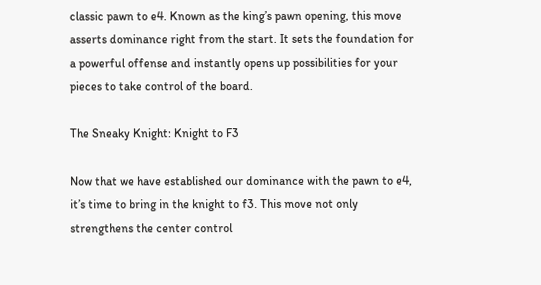classic pawn to e4. Known as the king’s pawn opening, this move asserts dominance right from the start. It sets the foundation for a powerful offense and instantly opens up possibilities for your pieces to take control of the board.

The Sneaky Knight: Knight to F3

Now that we have established our dominance with the pawn to e4, it’s time to bring in the knight to f3. This move not only strengthens the center control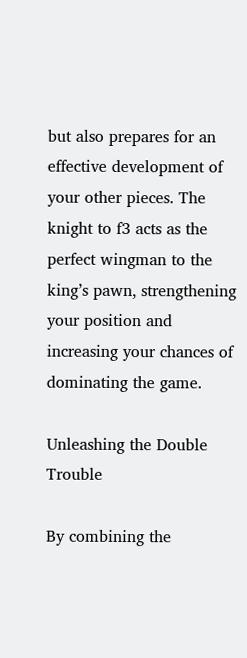but also prepares for an effective development of your other pieces. The knight to f3 acts as the perfect wingman to the king’s pawn, strengthening your position and increasing your chances of dominating the game.

Unleashing the Double Trouble

By combining the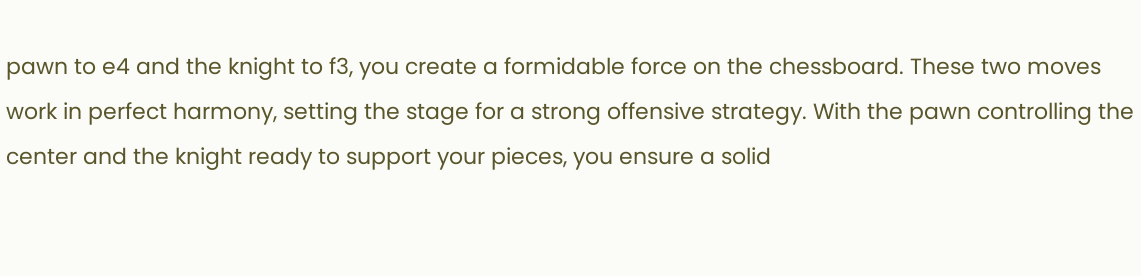pawn to e4 and the knight to f3, you create a formidable force on the chessboard. These two moves work in perfect harmony, setting the stage for a strong offensive strategy. With the pawn controlling the center and the knight ready to support your pieces, you ensure a solid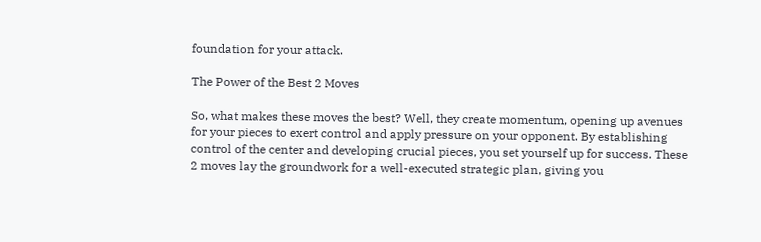foundation for your attack.

The Power of the Best 2 Moves

So, what makes these moves the best? Well, they create momentum, opening up avenues for your pieces to exert control and apply pressure on your opponent. By establishing control of the center and developing crucial pieces, you set yourself up for success. These 2 moves lay the groundwork for a well-executed strategic plan, giving you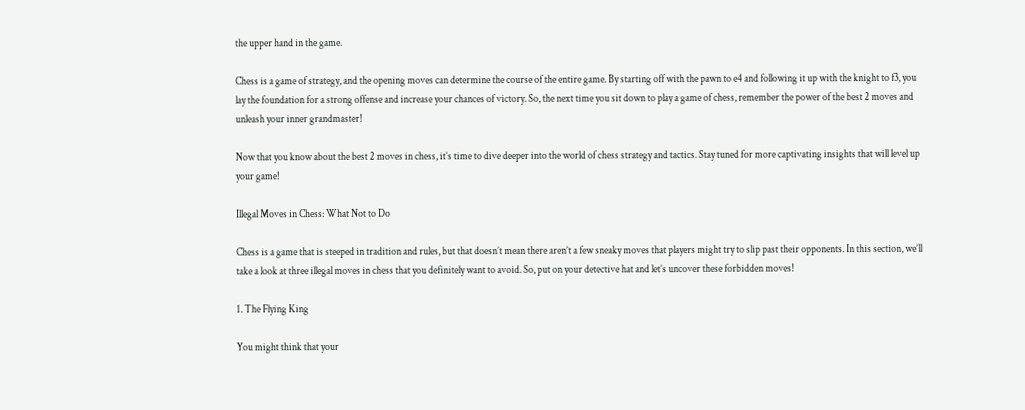the upper hand in the game.

Chess is a game of strategy, and the opening moves can determine the course of the entire game. By starting off with the pawn to e4 and following it up with the knight to f3, you lay the foundation for a strong offense and increase your chances of victory. So, the next time you sit down to play a game of chess, remember the power of the best 2 moves and unleash your inner grandmaster!

Now that you know about the best 2 moves in chess, it’s time to dive deeper into the world of chess strategy and tactics. Stay tuned for more captivating insights that will level up your game!

Illegal Moves in Chess: What Not to Do

Chess is a game that is steeped in tradition and rules, but that doesn’t mean there aren’t a few sneaky moves that players might try to slip past their opponents. In this section, we’ll take a look at three illegal moves in chess that you definitely want to avoid. So, put on your detective hat and let’s uncover these forbidden moves!

1. The Flying King

You might think that your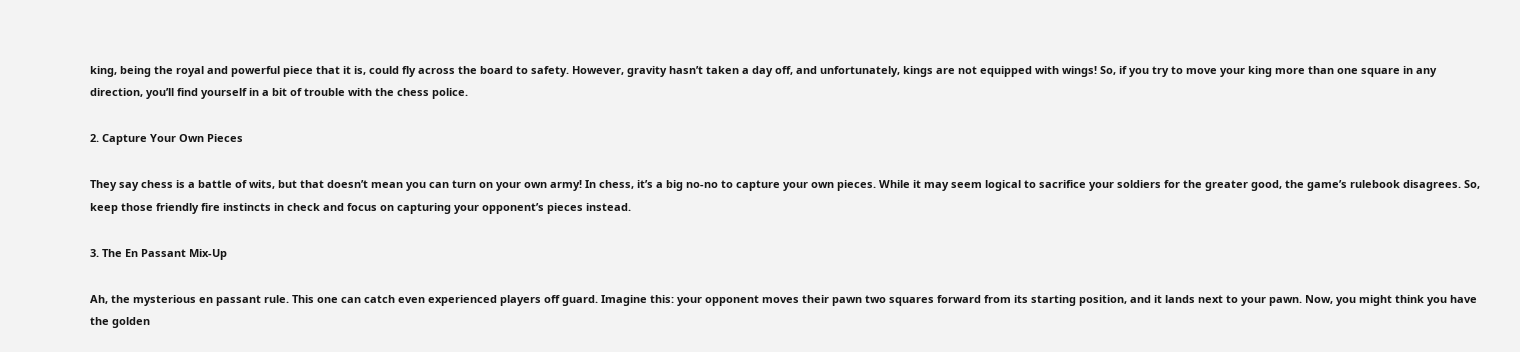king, being the royal and powerful piece that it is, could fly across the board to safety. However, gravity hasn’t taken a day off, and unfortunately, kings are not equipped with wings! So, if you try to move your king more than one square in any direction, you’ll find yourself in a bit of trouble with the chess police.

2. Capture Your Own Pieces

They say chess is a battle of wits, but that doesn’t mean you can turn on your own army! In chess, it’s a big no-no to capture your own pieces. While it may seem logical to sacrifice your soldiers for the greater good, the game’s rulebook disagrees. So, keep those friendly fire instincts in check and focus on capturing your opponent’s pieces instead.

3. The En Passant Mix-Up

Ah, the mysterious en passant rule. This one can catch even experienced players off guard. Imagine this: your opponent moves their pawn two squares forward from its starting position, and it lands next to your pawn. Now, you might think you have the golden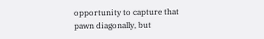opportunity to capture that pawn diagonally, but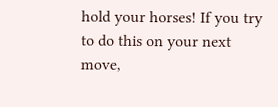hold your horses! If you try to do this on your next move,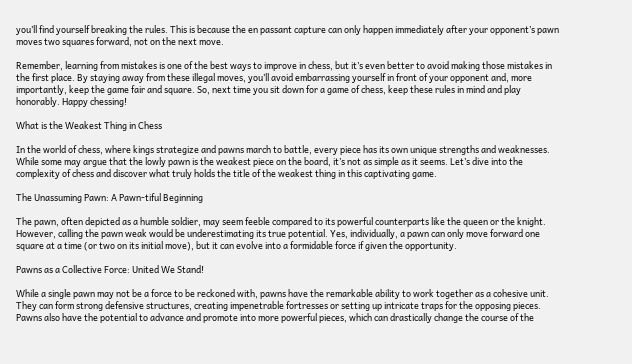you’ll find yourself breaking the rules. This is because the en passant capture can only happen immediately after your opponent’s pawn moves two squares forward, not on the next move.

Remember, learning from mistakes is one of the best ways to improve in chess, but it’s even better to avoid making those mistakes in the first place. By staying away from these illegal moves, you’ll avoid embarrassing yourself in front of your opponent and, more importantly, keep the game fair and square. So, next time you sit down for a game of chess, keep these rules in mind and play honorably. Happy chessing!

What is the Weakest Thing in Chess

In the world of chess, where kings strategize and pawns march to battle, every piece has its own unique strengths and weaknesses. While some may argue that the lowly pawn is the weakest piece on the board, it’s not as simple as it seems. Let’s dive into the complexity of chess and discover what truly holds the title of the weakest thing in this captivating game.

The Unassuming Pawn: A Pawn-tiful Beginning

The pawn, often depicted as a humble soldier, may seem feeble compared to its powerful counterparts like the queen or the knight. However, calling the pawn weak would be underestimating its true potential. Yes, individually, a pawn can only move forward one square at a time (or two on its initial move), but it can evolve into a formidable force if given the opportunity.

Pawns as a Collective Force: United We Stand!

While a single pawn may not be a force to be reckoned with, pawns have the remarkable ability to work together as a cohesive unit. They can form strong defensive structures, creating impenetrable fortresses or setting up intricate traps for the opposing pieces. Pawns also have the potential to advance and promote into more powerful pieces, which can drastically change the course of the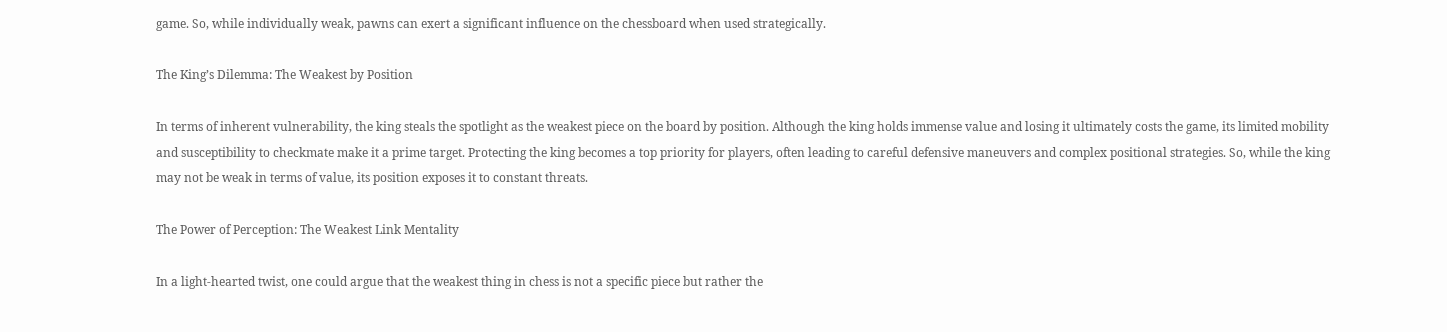game. So, while individually weak, pawns can exert a significant influence on the chessboard when used strategically.

The King’s Dilemma: The Weakest by Position

In terms of inherent vulnerability, the king steals the spotlight as the weakest piece on the board by position. Although the king holds immense value and losing it ultimately costs the game, its limited mobility and susceptibility to checkmate make it a prime target. Protecting the king becomes a top priority for players, often leading to careful defensive maneuvers and complex positional strategies. So, while the king may not be weak in terms of value, its position exposes it to constant threats.

The Power of Perception: The Weakest Link Mentality

In a light-hearted twist, one could argue that the weakest thing in chess is not a specific piece but rather the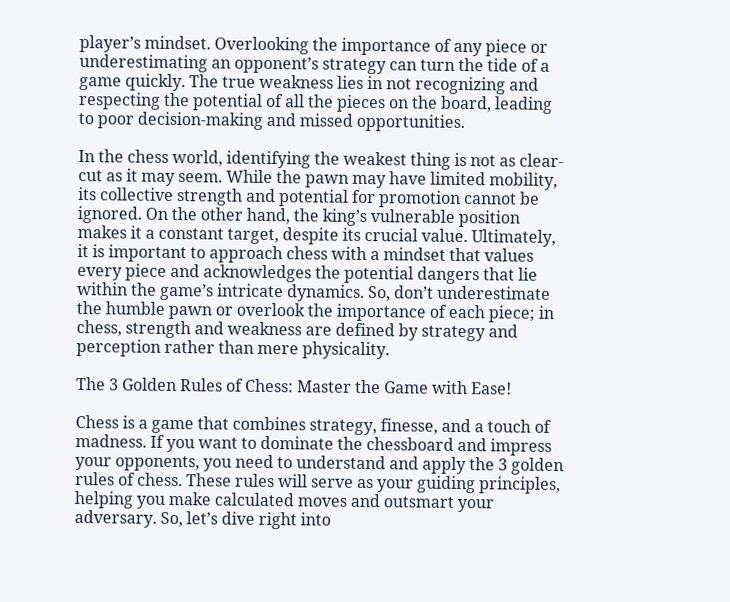player’s mindset. Overlooking the importance of any piece or underestimating an opponent’s strategy can turn the tide of a game quickly. The true weakness lies in not recognizing and respecting the potential of all the pieces on the board, leading to poor decision-making and missed opportunities.

In the chess world, identifying the weakest thing is not as clear-cut as it may seem. While the pawn may have limited mobility, its collective strength and potential for promotion cannot be ignored. On the other hand, the king’s vulnerable position makes it a constant target, despite its crucial value. Ultimately, it is important to approach chess with a mindset that values every piece and acknowledges the potential dangers that lie within the game’s intricate dynamics. So, don’t underestimate the humble pawn or overlook the importance of each piece; in chess, strength and weakness are defined by strategy and perception rather than mere physicality.

The 3 Golden Rules of Chess: Master the Game with Ease!

Chess is a game that combines strategy, finesse, and a touch of madness. If you want to dominate the chessboard and impress your opponents, you need to understand and apply the 3 golden rules of chess. These rules will serve as your guiding principles, helping you make calculated moves and outsmart your adversary. So, let’s dive right into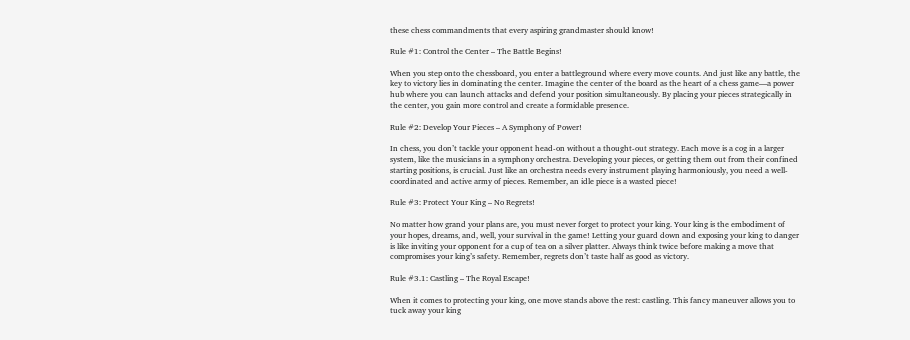these chess commandments that every aspiring grandmaster should know!

Rule #1: Control the Center – The Battle Begins!

When you step onto the chessboard, you enter a battleground where every move counts. And just like any battle, the key to victory lies in dominating the center. Imagine the center of the board as the heart of a chess game—a power hub where you can launch attacks and defend your position simultaneously. By placing your pieces strategically in the center, you gain more control and create a formidable presence.

Rule #2: Develop Your Pieces – A Symphony of Power!

In chess, you don’t tackle your opponent head-on without a thought-out strategy. Each move is a cog in a larger system, like the musicians in a symphony orchestra. Developing your pieces, or getting them out from their confined starting positions, is crucial. Just like an orchestra needs every instrument playing harmoniously, you need a well-coordinated and active army of pieces. Remember, an idle piece is a wasted piece!

Rule #3: Protect Your King – No Regrets!

No matter how grand your plans are, you must never forget to protect your king. Your king is the embodiment of your hopes, dreams, and, well, your survival in the game! Letting your guard down and exposing your king to danger is like inviting your opponent for a cup of tea on a silver platter. Always think twice before making a move that compromises your king’s safety. Remember, regrets don’t taste half as good as victory.

Rule #3.1: Castling – The Royal Escape!

When it comes to protecting your king, one move stands above the rest: castling. This fancy maneuver allows you to tuck away your king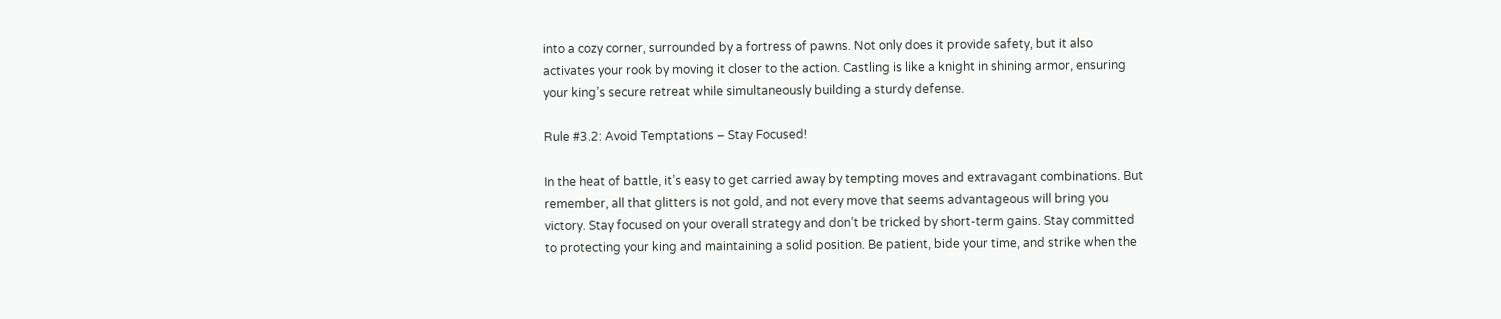into a cozy corner, surrounded by a fortress of pawns. Not only does it provide safety, but it also activates your rook by moving it closer to the action. Castling is like a knight in shining armor, ensuring your king’s secure retreat while simultaneously building a sturdy defense.

Rule #3.2: Avoid Temptations – Stay Focused!

In the heat of battle, it’s easy to get carried away by tempting moves and extravagant combinations. But remember, all that glitters is not gold, and not every move that seems advantageous will bring you victory. Stay focused on your overall strategy and don’t be tricked by short-term gains. Stay committed to protecting your king and maintaining a solid position. Be patient, bide your time, and strike when the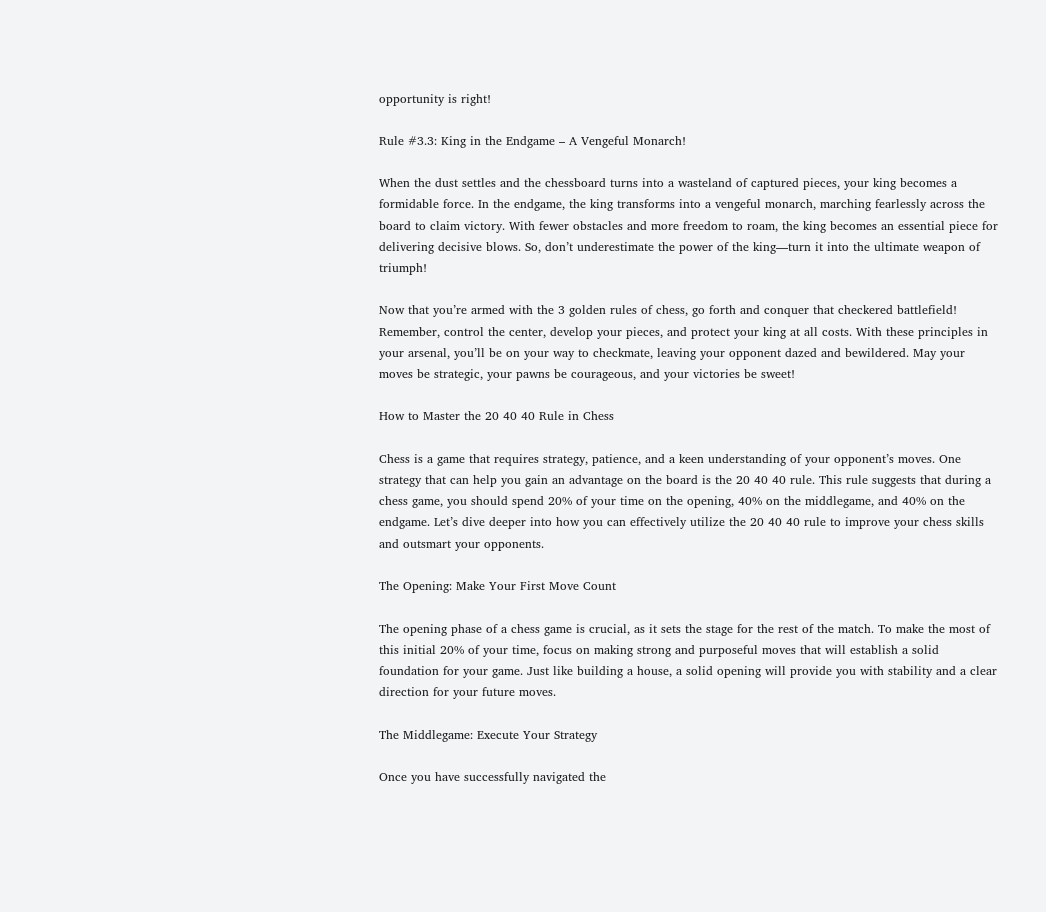opportunity is right!

Rule #3.3: King in the Endgame – A Vengeful Monarch!

When the dust settles and the chessboard turns into a wasteland of captured pieces, your king becomes a formidable force. In the endgame, the king transforms into a vengeful monarch, marching fearlessly across the board to claim victory. With fewer obstacles and more freedom to roam, the king becomes an essential piece for delivering decisive blows. So, don’t underestimate the power of the king—turn it into the ultimate weapon of triumph!

Now that you’re armed with the 3 golden rules of chess, go forth and conquer that checkered battlefield! Remember, control the center, develop your pieces, and protect your king at all costs. With these principles in your arsenal, you’ll be on your way to checkmate, leaving your opponent dazed and bewildered. May your moves be strategic, your pawns be courageous, and your victories be sweet!

How to Master the 20 40 40 Rule in Chess

Chess is a game that requires strategy, patience, and a keen understanding of your opponent’s moves. One strategy that can help you gain an advantage on the board is the 20 40 40 rule. This rule suggests that during a chess game, you should spend 20% of your time on the opening, 40% on the middlegame, and 40% on the endgame. Let’s dive deeper into how you can effectively utilize the 20 40 40 rule to improve your chess skills and outsmart your opponents.

The Opening: Make Your First Move Count

The opening phase of a chess game is crucial, as it sets the stage for the rest of the match. To make the most of this initial 20% of your time, focus on making strong and purposeful moves that will establish a solid foundation for your game. Just like building a house, a solid opening will provide you with stability and a clear direction for your future moves.

The Middlegame: Execute Your Strategy

Once you have successfully navigated the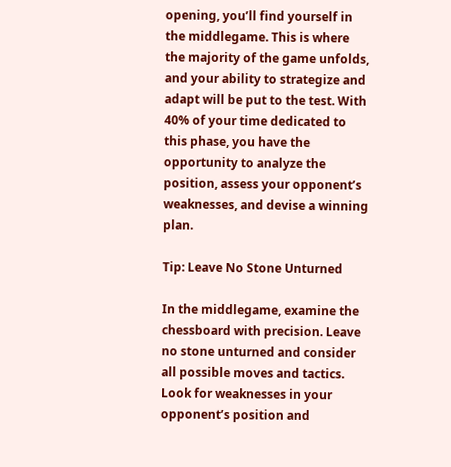opening, you’ll find yourself in the middlegame. This is where the majority of the game unfolds, and your ability to strategize and adapt will be put to the test. With 40% of your time dedicated to this phase, you have the opportunity to analyze the position, assess your opponent’s weaknesses, and devise a winning plan.

Tip: Leave No Stone Unturned

In the middlegame, examine the chessboard with precision. Leave no stone unturned and consider all possible moves and tactics. Look for weaknesses in your opponent’s position and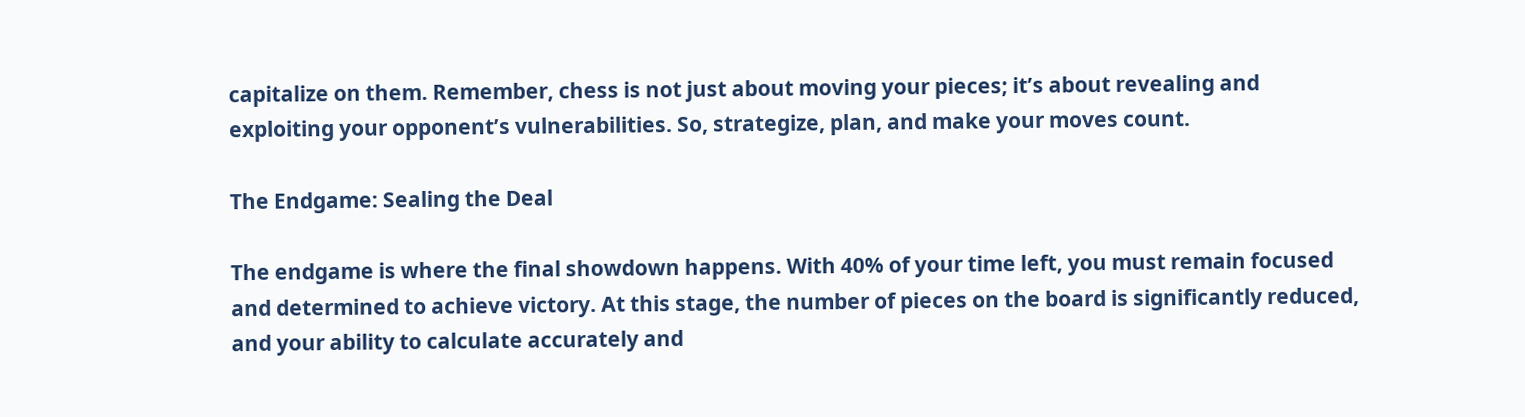capitalize on them. Remember, chess is not just about moving your pieces; it’s about revealing and exploiting your opponent’s vulnerabilities. So, strategize, plan, and make your moves count.

The Endgame: Sealing the Deal

The endgame is where the final showdown happens. With 40% of your time left, you must remain focused and determined to achieve victory. At this stage, the number of pieces on the board is significantly reduced, and your ability to calculate accurately and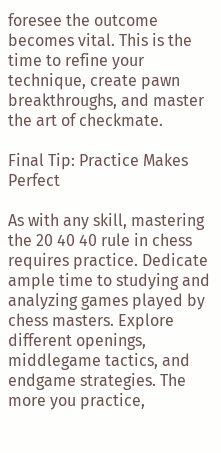foresee the outcome becomes vital. This is the time to refine your technique, create pawn breakthroughs, and master the art of checkmate.

Final Tip: Practice Makes Perfect

As with any skill, mastering the 20 40 40 rule in chess requires practice. Dedicate ample time to studying and analyzing games played by chess masters. Explore different openings, middlegame tactics, and endgame strategies. The more you practice,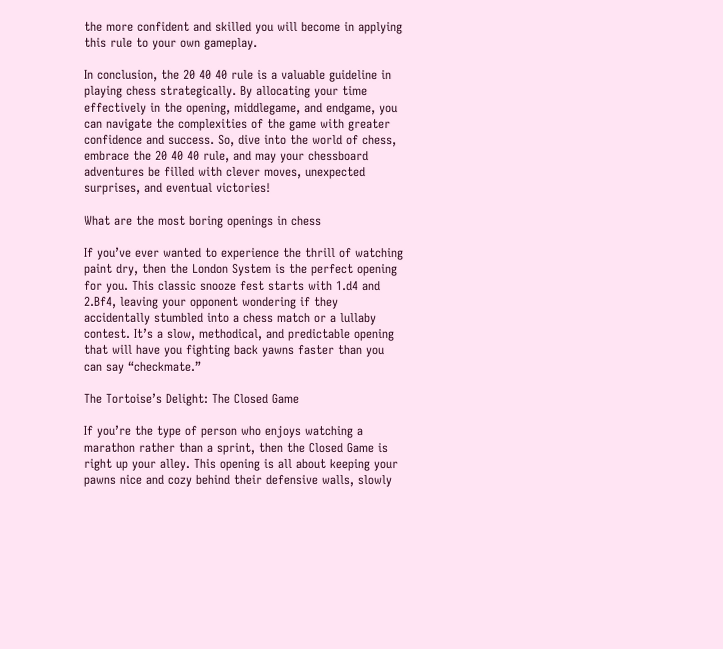the more confident and skilled you will become in applying this rule to your own gameplay.

In conclusion, the 20 40 40 rule is a valuable guideline in playing chess strategically. By allocating your time effectively in the opening, middlegame, and endgame, you can navigate the complexities of the game with greater confidence and success. So, dive into the world of chess, embrace the 20 40 40 rule, and may your chessboard adventures be filled with clever moves, unexpected surprises, and eventual victories!

What are the most boring openings in chess

If you’ve ever wanted to experience the thrill of watching paint dry, then the London System is the perfect opening for you. This classic snooze fest starts with 1.d4 and 2.Bf4, leaving your opponent wondering if they accidentally stumbled into a chess match or a lullaby contest. It’s a slow, methodical, and predictable opening that will have you fighting back yawns faster than you can say “checkmate.”

The Tortoise’s Delight: The Closed Game

If you’re the type of person who enjoys watching a marathon rather than a sprint, then the Closed Game is right up your alley. This opening is all about keeping your pawns nice and cozy behind their defensive walls, slowly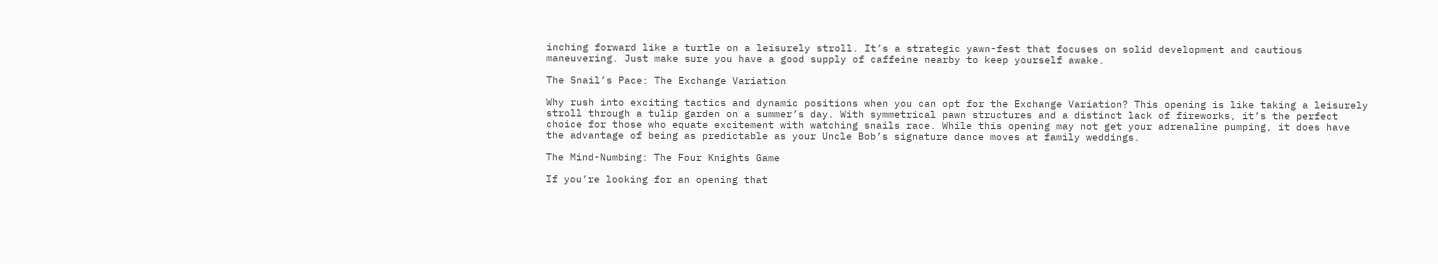inching forward like a turtle on a leisurely stroll. It’s a strategic yawn-fest that focuses on solid development and cautious maneuvering. Just make sure you have a good supply of caffeine nearby to keep yourself awake.

The Snail’s Pace: The Exchange Variation

Why rush into exciting tactics and dynamic positions when you can opt for the Exchange Variation? This opening is like taking a leisurely stroll through a tulip garden on a summer’s day. With symmetrical pawn structures and a distinct lack of fireworks, it’s the perfect choice for those who equate excitement with watching snails race. While this opening may not get your adrenaline pumping, it does have the advantage of being as predictable as your Uncle Bob’s signature dance moves at family weddings.

The Mind-Numbing: The Four Knights Game

If you’re looking for an opening that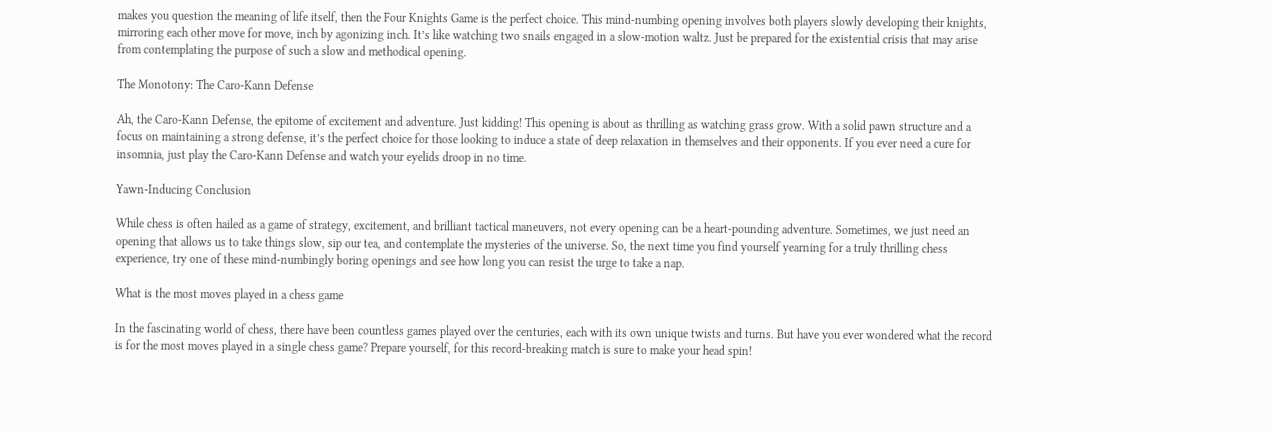makes you question the meaning of life itself, then the Four Knights Game is the perfect choice. This mind-numbing opening involves both players slowly developing their knights, mirroring each other move for move, inch by agonizing inch. It’s like watching two snails engaged in a slow-motion waltz. Just be prepared for the existential crisis that may arise from contemplating the purpose of such a slow and methodical opening.

The Monotony: The Caro-Kann Defense

Ah, the Caro-Kann Defense, the epitome of excitement and adventure. Just kidding! This opening is about as thrilling as watching grass grow. With a solid pawn structure and a focus on maintaining a strong defense, it’s the perfect choice for those looking to induce a state of deep relaxation in themselves and their opponents. If you ever need a cure for insomnia, just play the Caro-Kann Defense and watch your eyelids droop in no time.

Yawn-Inducing Conclusion

While chess is often hailed as a game of strategy, excitement, and brilliant tactical maneuvers, not every opening can be a heart-pounding adventure. Sometimes, we just need an opening that allows us to take things slow, sip our tea, and contemplate the mysteries of the universe. So, the next time you find yourself yearning for a truly thrilling chess experience, try one of these mind-numbingly boring openings and see how long you can resist the urge to take a nap.

What is the most moves played in a chess game

In the fascinating world of chess, there have been countless games played over the centuries, each with its own unique twists and turns. But have you ever wondered what the record is for the most moves played in a single chess game? Prepare yourself, for this record-breaking match is sure to make your head spin!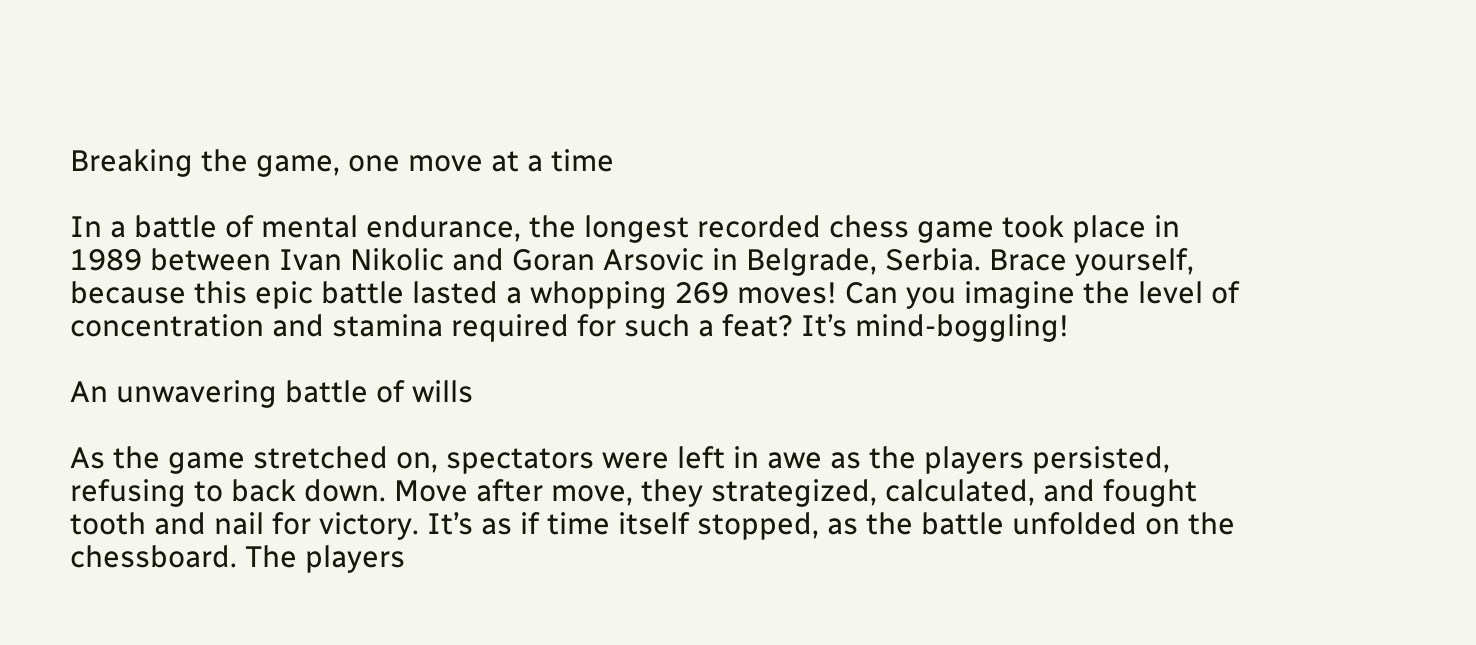Breaking the game, one move at a time

In a battle of mental endurance, the longest recorded chess game took place in 1989 between Ivan Nikolic and Goran Arsovic in Belgrade, Serbia. Brace yourself, because this epic battle lasted a whopping 269 moves! Can you imagine the level of concentration and stamina required for such a feat? It’s mind-boggling!

An unwavering battle of wills

As the game stretched on, spectators were left in awe as the players persisted, refusing to back down. Move after move, they strategized, calculated, and fought tooth and nail for victory. It’s as if time itself stopped, as the battle unfolded on the chessboard. The players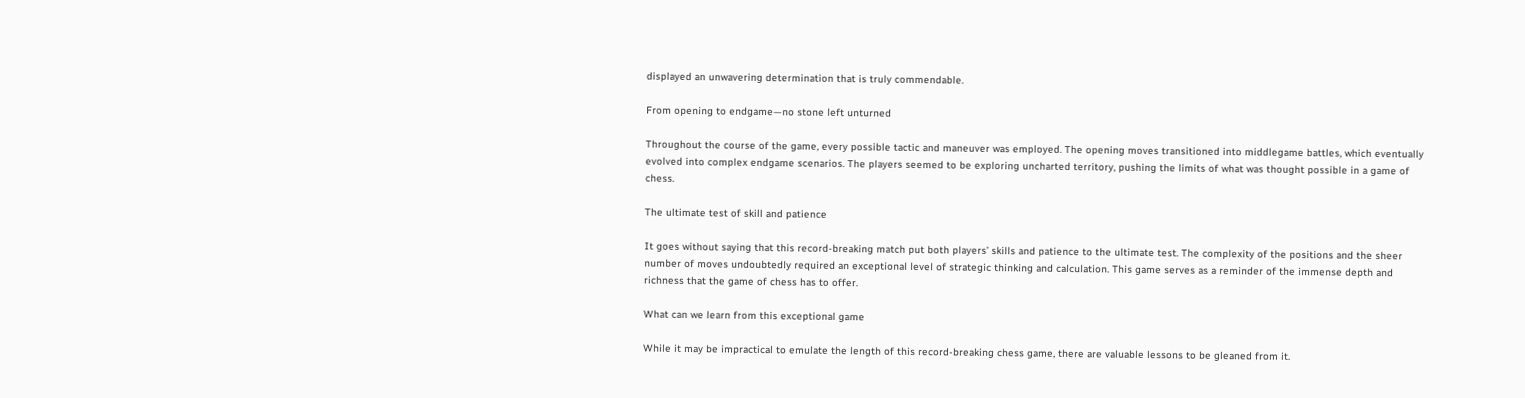displayed an unwavering determination that is truly commendable.

From opening to endgame—no stone left unturned

Throughout the course of the game, every possible tactic and maneuver was employed. The opening moves transitioned into middlegame battles, which eventually evolved into complex endgame scenarios. The players seemed to be exploring uncharted territory, pushing the limits of what was thought possible in a game of chess.

The ultimate test of skill and patience

It goes without saying that this record-breaking match put both players’ skills and patience to the ultimate test. The complexity of the positions and the sheer number of moves undoubtedly required an exceptional level of strategic thinking and calculation. This game serves as a reminder of the immense depth and richness that the game of chess has to offer.

What can we learn from this exceptional game

While it may be impractical to emulate the length of this record-breaking chess game, there are valuable lessons to be gleaned from it.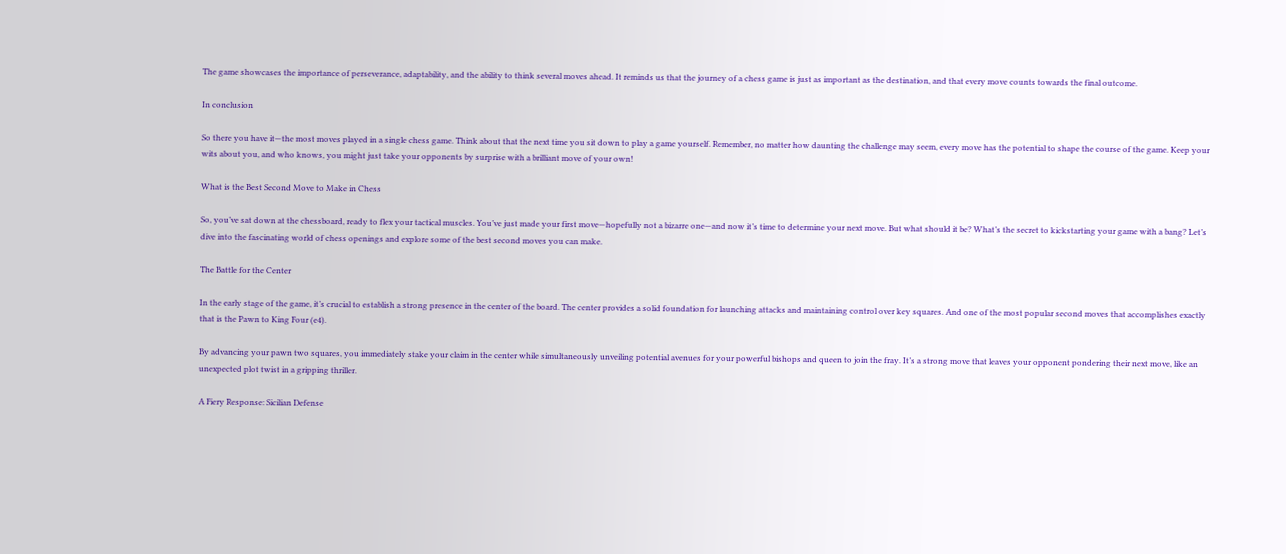The game showcases the importance of perseverance, adaptability, and the ability to think several moves ahead. It reminds us that the journey of a chess game is just as important as the destination, and that every move counts towards the final outcome.

In conclusion

So there you have it—the most moves played in a single chess game. Think about that the next time you sit down to play a game yourself. Remember, no matter how daunting the challenge may seem, every move has the potential to shape the course of the game. Keep your wits about you, and who knows, you might just take your opponents by surprise with a brilliant move of your own!

What is the Best Second Move to Make in Chess

So, you’ve sat down at the chessboard, ready to flex your tactical muscles. You’ve just made your first move—hopefully not a bizarre one—and now it’s time to determine your next move. But what should it be? What’s the secret to kickstarting your game with a bang? Let’s dive into the fascinating world of chess openings and explore some of the best second moves you can make.

The Battle for the Center

In the early stage of the game, it’s crucial to establish a strong presence in the center of the board. The center provides a solid foundation for launching attacks and maintaining control over key squares. And one of the most popular second moves that accomplishes exactly that is the Pawn to King Four (e4).

By advancing your pawn two squares, you immediately stake your claim in the center while simultaneously unveiling potential avenues for your powerful bishops and queen to join the fray. It’s a strong move that leaves your opponent pondering their next move, like an unexpected plot twist in a gripping thriller.

A Fiery Response: Sicilian Defense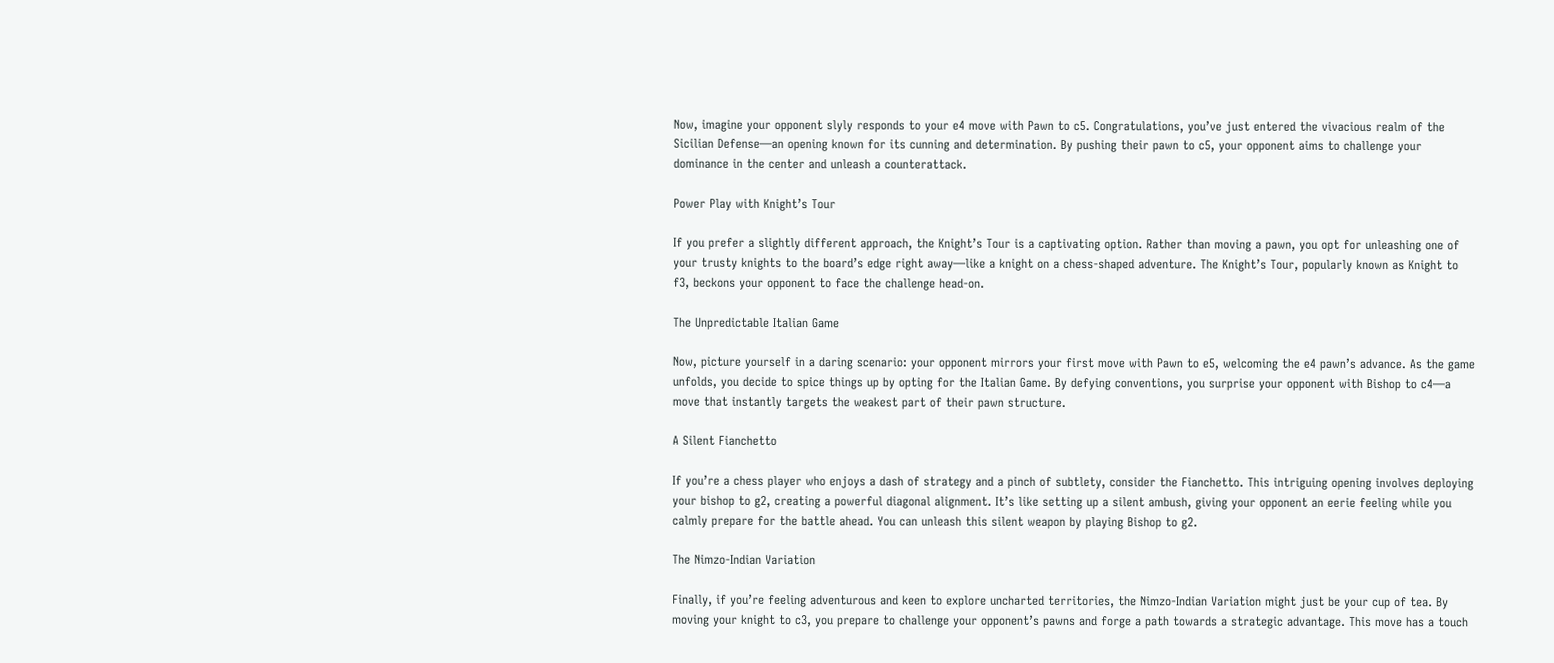Now, imagine your opponent slyly responds to your e4 move with Pawn to c5. Congratulations, you’ve just entered the vivacious realm of the Sicilian Defense—an opening known for its cunning and determination. By pushing their pawn to c5, your opponent aims to challenge your dominance in the center and unleash a counterattack.

Power Play with Knight’s Tour

If you prefer a slightly different approach, the Knight’s Tour is a captivating option. Rather than moving a pawn, you opt for unleashing one of your trusty knights to the board’s edge right away—like a knight on a chess-shaped adventure. The Knight’s Tour, popularly known as Knight to f3, beckons your opponent to face the challenge head-on.

The Unpredictable Italian Game

Now, picture yourself in a daring scenario: your opponent mirrors your first move with Pawn to e5, welcoming the e4 pawn’s advance. As the game unfolds, you decide to spice things up by opting for the Italian Game. By defying conventions, you surprise your opponent with Bishop to c4—a move that instantly targets the weakest part of their pawn structure.

A Silent Fianchetto

If you’re a chess player who enjoys a dash of strategy and a pinch of subtlety, consider the Fianchetto. This intriguing opening involves deploying your bishop to g2, creating a powerful diagonal alignment. It’s like setting up a silent ambush, giving your opponent an eerie feeling while you calmly prepare for the battle ahead. You can unleash this silent weapon by playing Bishop to g2.

The Nimzo-Indian Variation

Finally, if you’re feeling adventurous and keen to explore uncharted territories, the Nimzo-Indian Variation might just be your cup of tea. By moving your knight to c3, you prepare to challenge your opponent’s pawns and forge a path towards a strategic advantage. This move has a touch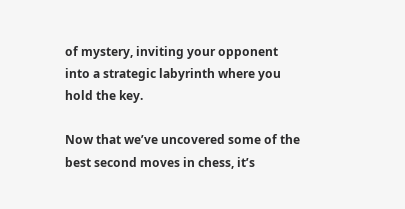of mystery, inviting your opponent into a strategic labyrinth where you hold the key.

Now that we’ve uncovered some of the best second moves in chess, it’s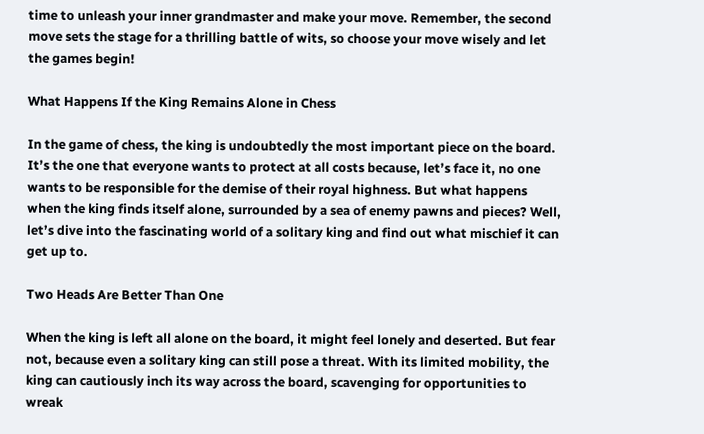time to unleash your inner grandmaster and make your move. Remember, the second move sets the stage for a thrilling battle of wits, so choose your move wisely and let the games begin!

What Happens If the King Remains Alone in Chess

In the game of chess, the king is undoubtedly the most important piece on the board. It’s the one that everyone wants to protect at all costs because, let’s face it, no one wants to be responsible for the demise of their royal highness. But what happens when the king finds itself alone, surrounded by a sea of enemy pawns and pieces? Well, let’s dive into the fascinating world of a solitary king and find out what mischief it can get up to.

Two Heads Are Better Than One

When the king is left all alone on the board, it might feel lonely and deserted. But fear not, because even a solitary king can still pose a threat. With its limited mobility, the king can cautiously inch its way across the board, scavenging for opportunities to wreak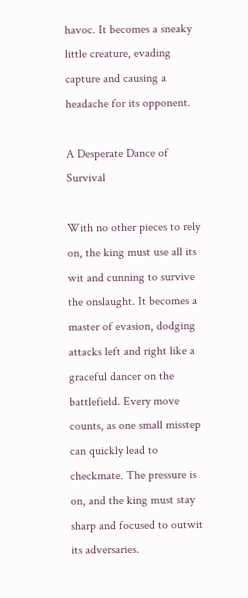havoc. It becomes a sneaky little creature, evading capture and causing a headache for its opponent.

A Desperate Dance of Survival

With no other pieces to rely on, the king must use all its wit and cunning to survive the onslaught. It becomes a master of evasion, dodging attacks left and right like a graceful dancer on the battlefield. Every move counts, as one small misstep can quickly lead to checkmate. The pressure is on, and the king must stay sharp and focused to outwit its adversaries.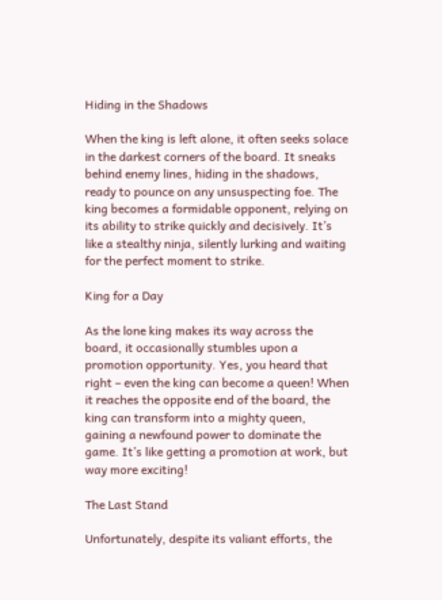Hiding in the Shadows

When the king is left alone, it often seeks solace in the darkest corners of the board. It sneaks behind enemy lines, hiding in the shadows, ready to pounce on any unsuspecting foe. The king becomes a formidable opponent, relying on its ability to strike quickly and decisively. It’s like a stealthy ninja, silently lurking and waiting for the perfect moment to strike.

King for a Day

As the lone king makes its way across the board, it occasionally stumbles upon a promotion opportunity. Yes, you heard that right – even the king can become a queen! When it reaches the opposite end of the board, the king can transform into a mighty queen, gaining a newfound power to dominate the game. It’s like getting a promotion at work, but way more exciting!

The Last Stand

Unfortunately, despite its valiant efforts, the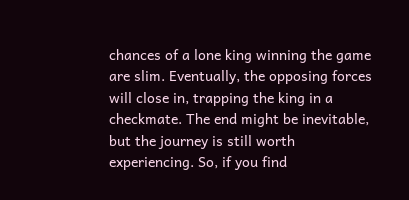chances of a lone king winning the game are slim. Eventually, the opposing forces will close in, trapping the king in a checkmate. The end might be inevitable, but the journey is still worth experiencing. So, if you find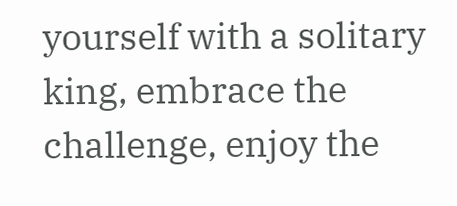yourself with a solitary king, embrace the challenge, enjoy the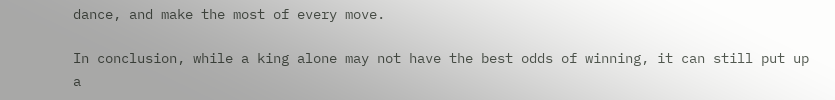dance, and make the most of every move.

In conclusion, while a king alone may not have the best odds of winning, it can still put up a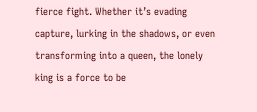fierce fight. Whether it’s evading capture, lurking in the shadows, or even transforming into a queen, the lonely king is a force to be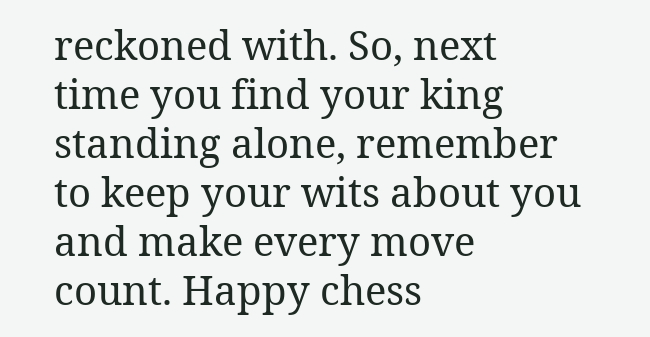reckoned with. So, next time you find your king standing alone, remember to keep your wits about you and make every move count. Happy chess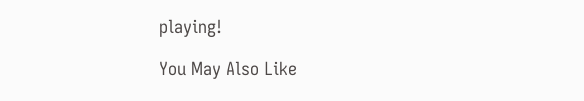playing!

You May Also Like